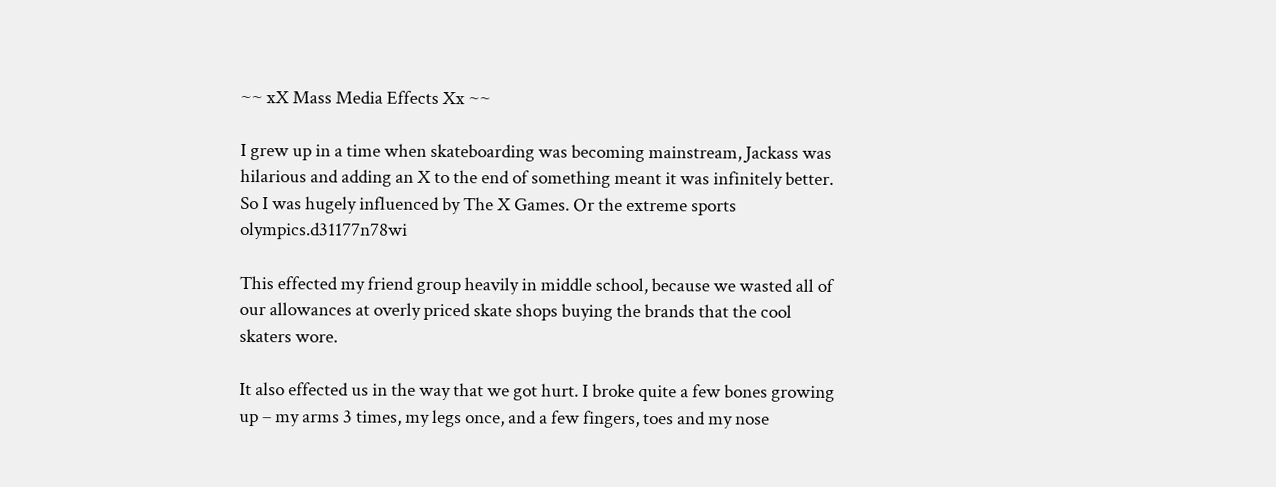~~ xX Mass Media Effects Xx ~~

I grew up in a time when skateboarding was becoming mainstream, Jackass was hilarious and adding an X to the end of something meant it was infinitely better. So I was hugely influenced by The X Games. Or the extreme sports olympics.d31177n78wi

This effected my friend group heavily in middle school, because we wasted all of our allowances at overly priced skate shops buying the brands that the cool skaters wore.

It also effected us in the way that we got hurt. I broke quite a few bones growing up – my arms 3 times, my legs once, and a few fingers, toes and my nose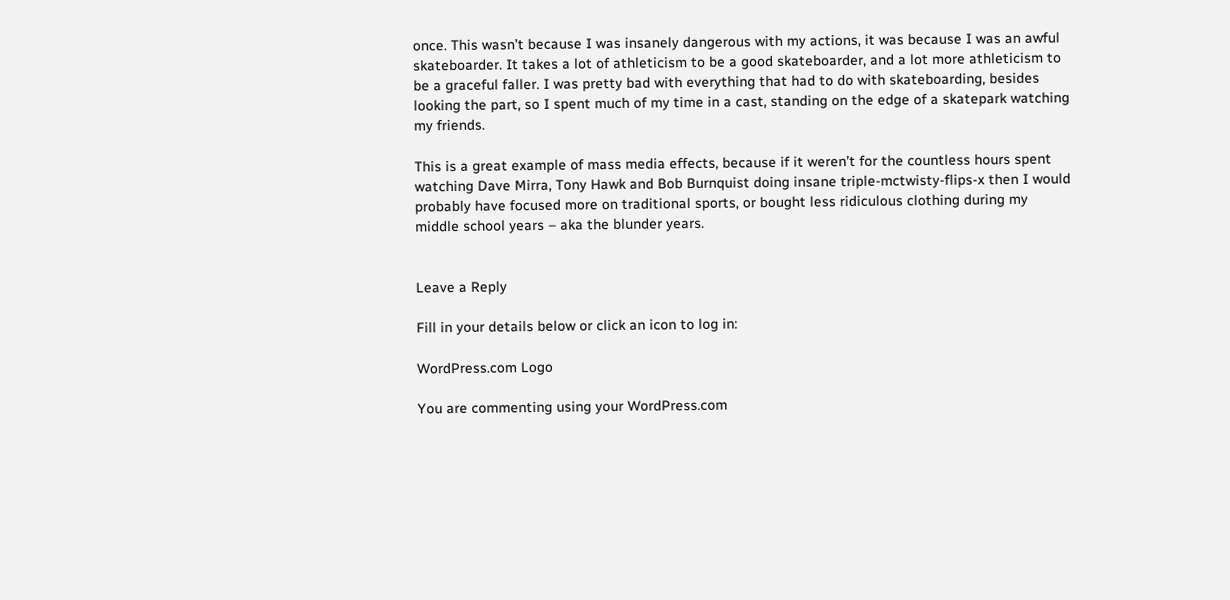once. This wasn’t because I was insanely dangerous with my actions, it was because I was an awful skateboarder. It takes a lot of athleticism to be a good skateboarder, and a lot more athleticism to be a graceful faller. I was pretty bad with everything that had to do with skateboarding, besides looking the part, so I spent much of my time in a cast, standing on the edge of a skatepark watching my friends.

This is a great example of mass media effects, because if it weren’t for the countless hours spent watching Dave Mirra, Tony Hawk and Bob Burnquist doing insane triple-mctwisty-flips-x then I would probably have focused more on traditional sports, or bought less ridiculous clothing during my middle school years – aka the blunder years.


Leave a Reply

Fill in your details below or click an icon to log in:

WordPress.com Logo

You are commenting using your WordPress.com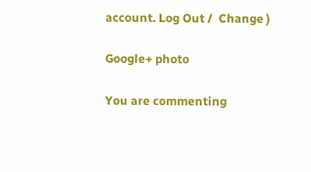account. Log Out /  Change )

Google+ photo

You are commenting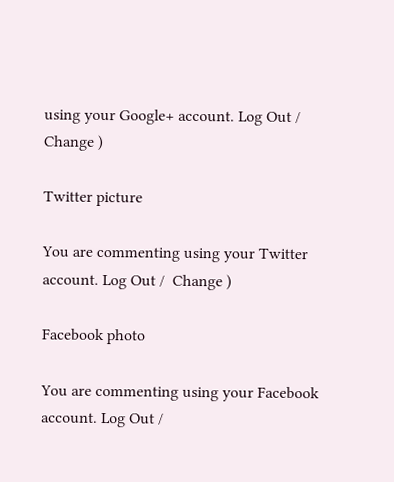using your Google+ account. Log Out /  Change )

Twitter picture

You are commenting using your Twitter account. Log Out /  Change )

Facebook photo

You are commenting using your Facebook account. Log Out /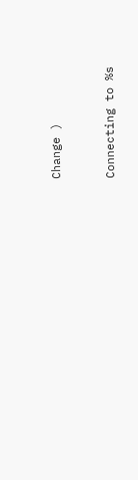Change )


Connecting to %s